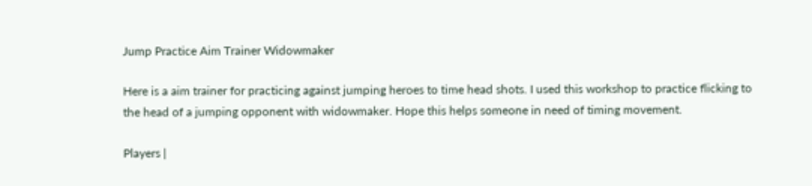Jump Practice Aim Trainer Widowmaker

Here is a aim trainer for practicing against jumping heroes to time head shots. I used this workshop to practice flicking to the head of a jumping opponent with widowmaker. Hope this helps someone in need of timing movement.

Players |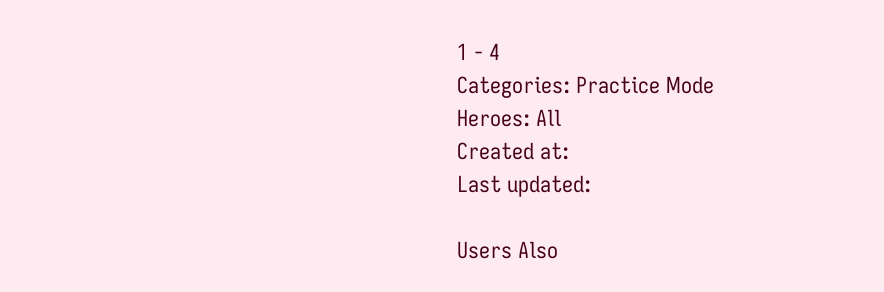1 - 4
Categories: Practice Mode
Heroes: All
Created at:
Last updated:

Users Also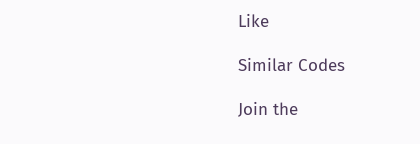Like

Similar Codes

Join the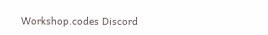Workshop.codes Discord